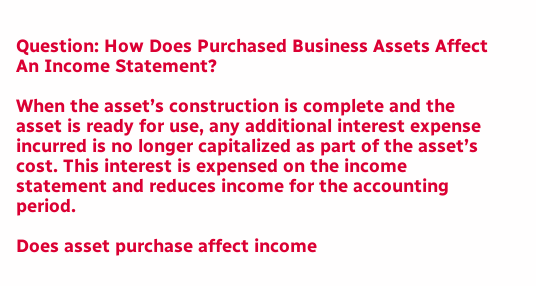Question: How Does Purchased Business Assets Affect An Income Statement?

When the asset’s construction is complete and the asset is ready for use, any additional interest expense incurred is no longer capitalized as part of the asset’s cost. This interest is expensed on the income statement and reduces income for the accounting period.

Does asset purchase affect income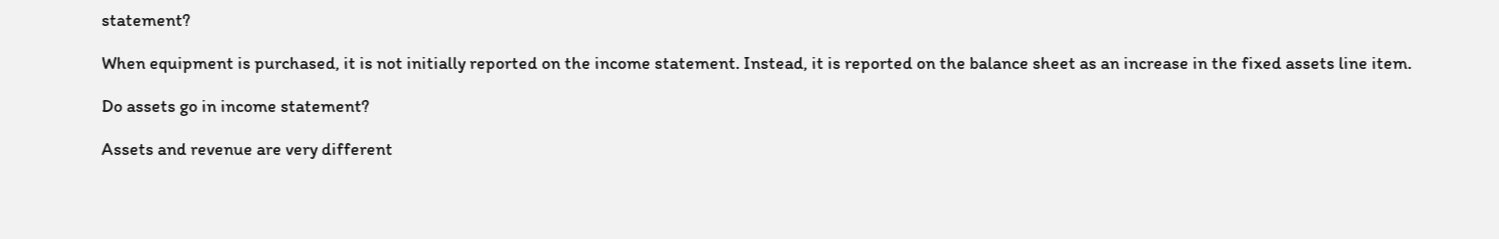statement?

When equipment is purchased, it is not initially reported on the income statement. Instead, it is reported on the balance sheet as an increase in the fixed assets line item.

Do assets go in income statement?

Assets and revenue are very different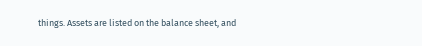things. Assets are listed on the balance sheet, and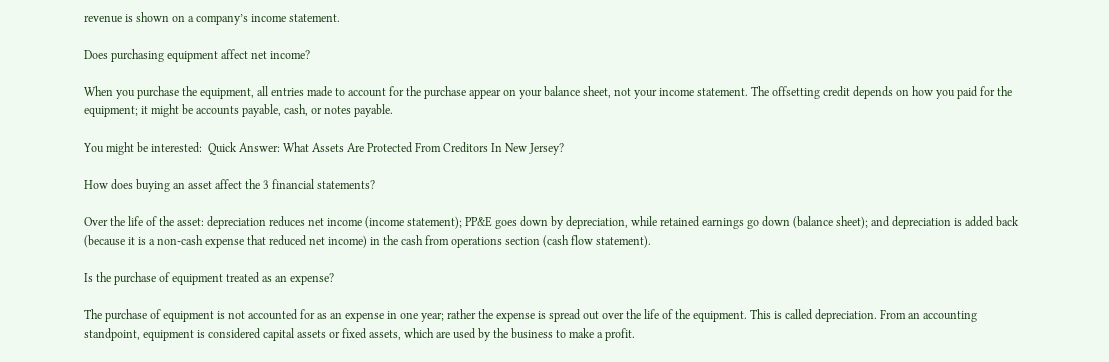revenue is shown on a company’s income statement.

Does purchasing equipment affect net income?

When you purchase the equipment, all entries made to account for the purchase appear on your balance sheet, not your income statement. The offsetting credit depends on how you paid for the equipment; it might be accounts payable, cash, or notes payable.

You might be interested:  Quick Answer: What Assets Are Protected From Creditors In New Jersey?

How does buying an asset affect the 3 financial statements?

Over the life of the asset: depreciation reduces net income (income statement); PP&E goes down by depreciation, while retained earnings go down (balance sheet); and depreciation is added back (because it is a non-cash expense that reduced net income) in the cash from operations section (cash flow statement).

Is the purchase of equipment treated as an expense?

The purchase of equipment is not accounted for as an expense in one year; rather the expense is spread out over the life of the equipment. This is called depreciation. From an accounting standpoint, equipment is considered capital assets or fixed assets, which are used by the business to make a profit.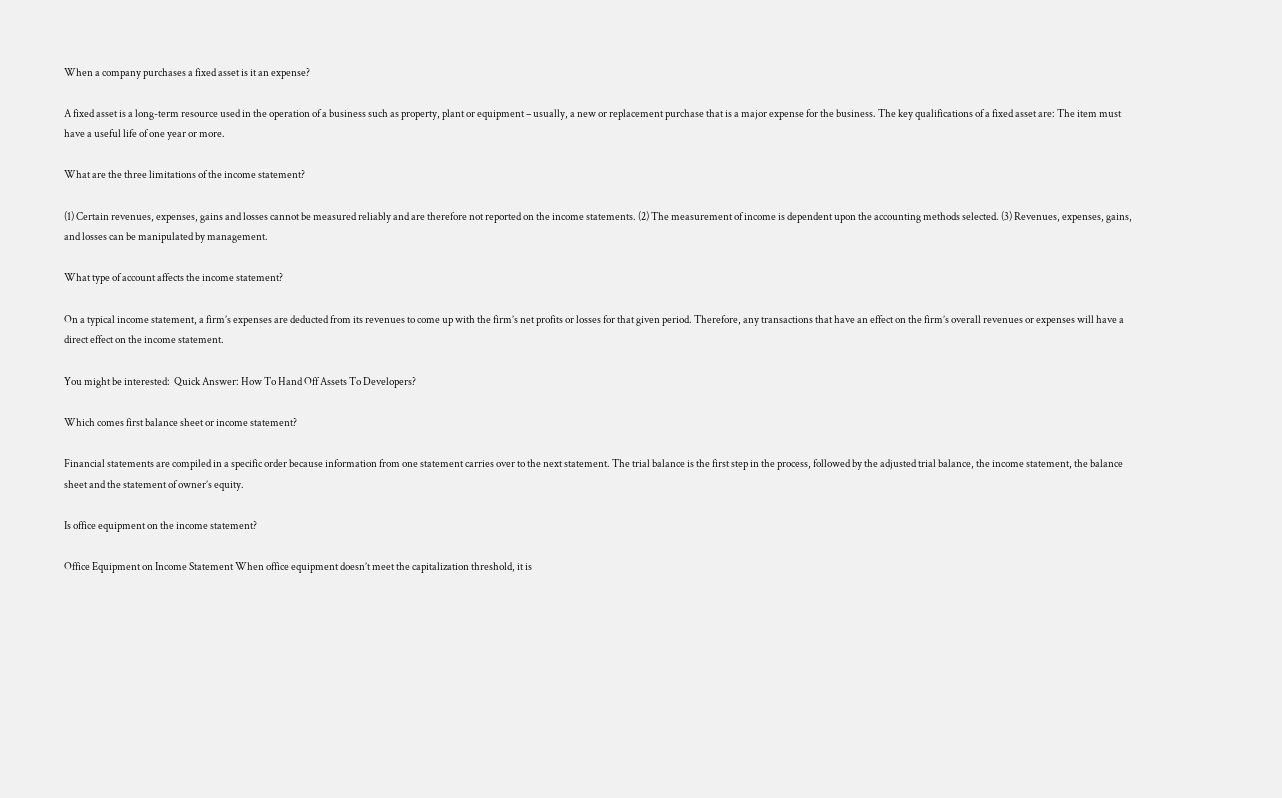When a company purchases a fixed asset is it an expense?

A fixed asset is a long-term resource used in the operation of a business such as property, plant or equipment – usually, a new or replacement purchase that is a major expense for the business. The key qualifications of a fixed asset are: The item must have a useful life of one year or more.

What are the three limitations of the income statement?

(1) Certain revenues, expenses, gains and losses cannot be measured reliably and are therefore not reported on the income statements. (2) The measurement of income is dependent upon the accounting methods selected. (3) Revenues, expenses, gains, and losses can be manipulated by management.

What type of account affects the income statement?

On a typical income statement, a firm’s expenses are deducted from its revenues to come up with the firm’s net profits or losses for that given period. Therefore, any transactions that have an effect on the firm’s overall revenues or expenses will have a direct effect on the income statement.

You might be interested:  Quick Answer: How To Hand Off Assets To Developers?

Which comes first balance sheet or income statement?

Financial statements are compiled in a specific order because information from one statement carries over to the next statement. The trial balance is the first step in the process, followed by the adjusted trial balance, the income statement, the balance sheet and the statement of owner’s equity.

Is office equipment on the income statement?

Office Equipment on Income Statement When office equipment doesn’t meet the capitalization threshold, it is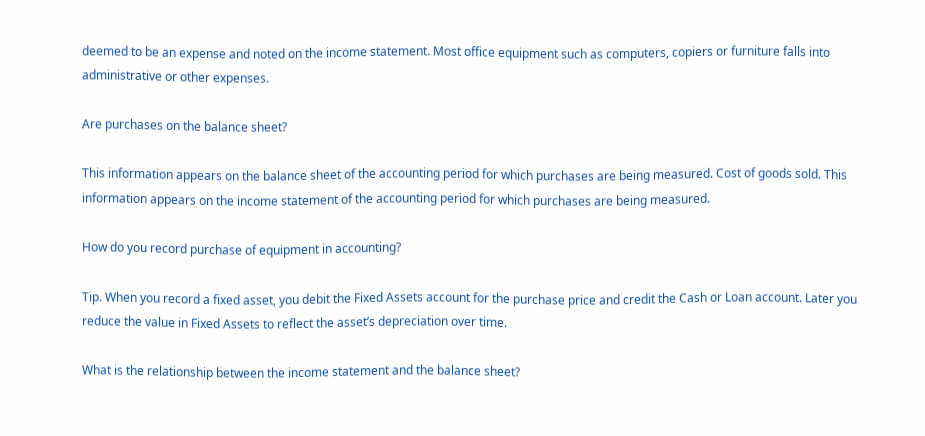deemed to be an expense and noted on the income statement. Most office equipment such as computers, copiers or furniture falls into administrative or other expenses.

Are purchases on the balance sheet?

This information appears on the balance sheet of the accounting period for which purchases are being measured. Cost of goods sold. This information appears on the income statement of the accounting period for which purchases are being measured.

How do you record purchase of equipment in accounting?

Tip. When you record a fixed asset, you debit the Fixed Assets account for the purchase price and credit the Cash or Loan account. Later you reduce the value in Fixed Assets to reflect the asset’s depreciation over time.

What is the relationship between the income statement and the balance sheet?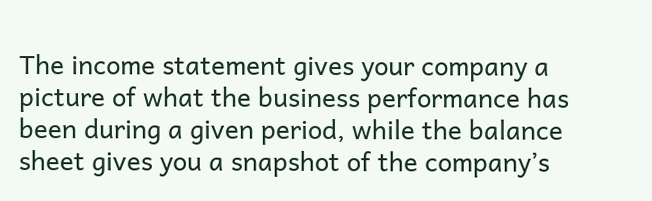The income statement gives your company a picture of what the business performance has been during a given period, while the balance sheet gives you a snapshot of the company’s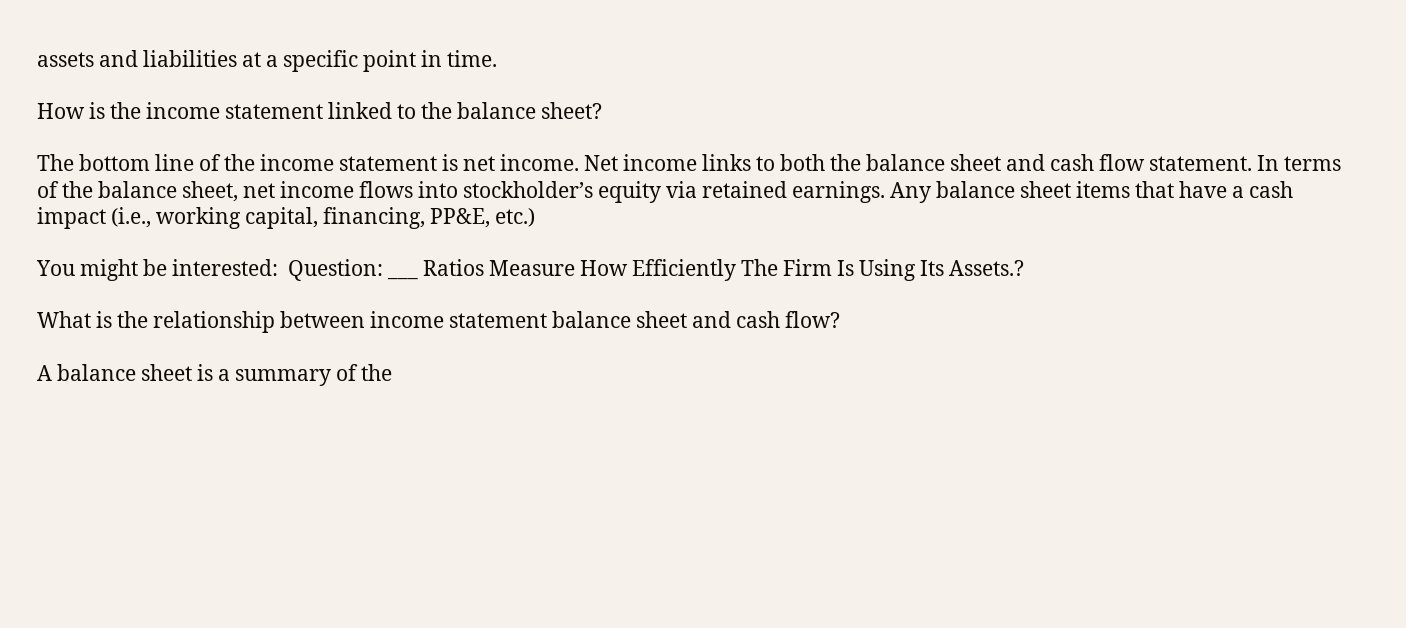assets and liabilities at a specific point in time.

How is the income statement linked to the balance sheet?

The bottom line of the income statement is net income. Net income links to both the balance sheet and cash flow statement. In terms of the balance sheet, net income flows into stockholder’s equity via retained earnings. Any balance sheet items that have a cash impact (i.e., working capital, financing, PP&E, etc.)

You might be interested:  Question: ___ Ratios Measure How Efficiently The Firm Is Using Its Assets.?

What is the relationship between income statement balance sheet and cash flow?

A balance sheet is a summary of the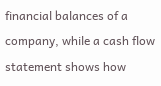financial balances of a company, while a cash flow statement shows how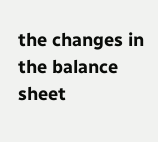the changes in the balance sheet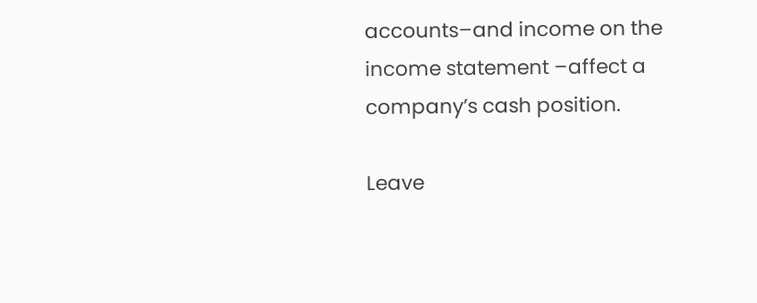accounts–and income on the income statement –affect a company’s cash position.

Leave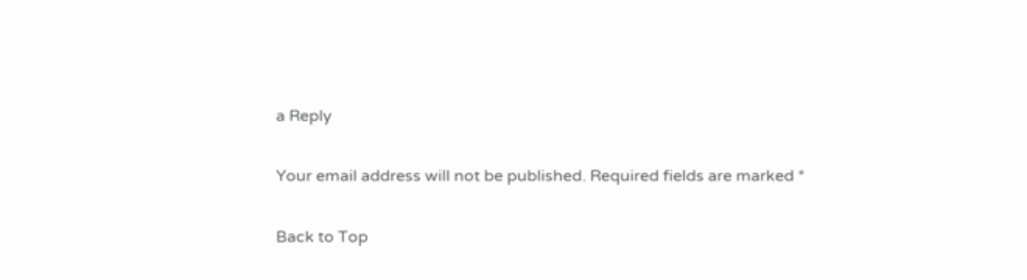a Reply

Your email address will not be published. Required fields are marked *

Back to Top